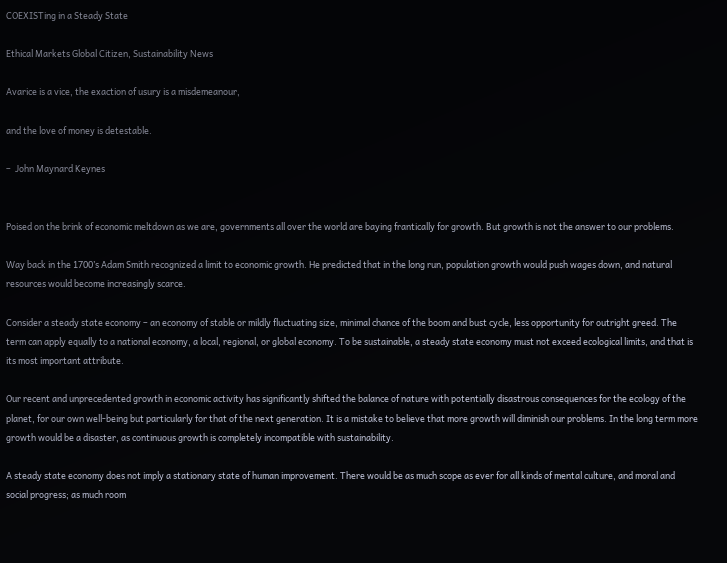COEXISTing in a Steady State

Ethical Markets Global Citizen, Sustainability News

Avarice is a vice, the exaction of usury is a misdemeanour,

and the love of money is detestable.

–  John Maynard Keynes


Poised on the brink of economic meltdown as we are, governments all over the world are baying frantically for growth. But growth is not the answer to our problems.

Way back in the 1700’s Adam Smith recognized a limit to economic growth. He predicted that in the long run, population growth would push wages down, and natural resources would become increasingly scarce.

Consider a steady state economy – an economy of stable or mildly fluctuating size, minimal chance of the boom and bust cycle, less opportunity for outright greed. The term can apply equally to a national economy, a local, regional, or global economy. To be sustainable, a steady state economy must not exceed ecological limits, and that is its most important attribute.

Our recent and unprecedented growth in economic activity has significantly shifted the balance of nature with potentially disastrous consequences for the ecology of the planet, for our own well-being but particularly for that of the next generation. It is a mistake to believe that more growth will diminish our problems. In the long term more growth would be a disaster, as continuous growth is completely incompatible with sustainability.

A steady state economy does not imply a stationary state of human improvement. There would be as much scope as ever for all kinds of mental culture, and moral and social progress; as much room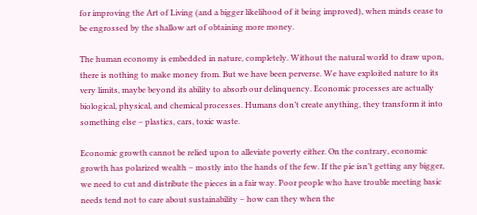for improving the Art of Living (and a bigger likelihood of it being improved), when minds cease to be engrossed by the shallow art of obtaining more money.

The human economy is embedded in nature, completely. Without the natural world to draw upon, there is nothing to make money from. But we have been perverse. We have exploited nature to its very limits, maybe beyond its ability to absorb our delinquency. Economic processes are actually biological, physical, and chemical processes. Humans don’t create anything, they transform it into something else – plastics, cars, toxic waste.

Economic growth cannot be relied upon to alleviate poverty either. On the contrary, economic growth has polarized wealth – mostly into the hands of the few. If the pie isn’t getting any bigger, we need to cut and distribute the pieces in a fair way. Poor people who have trouble meeting basic needs tend not to care about sustainability – how can they when the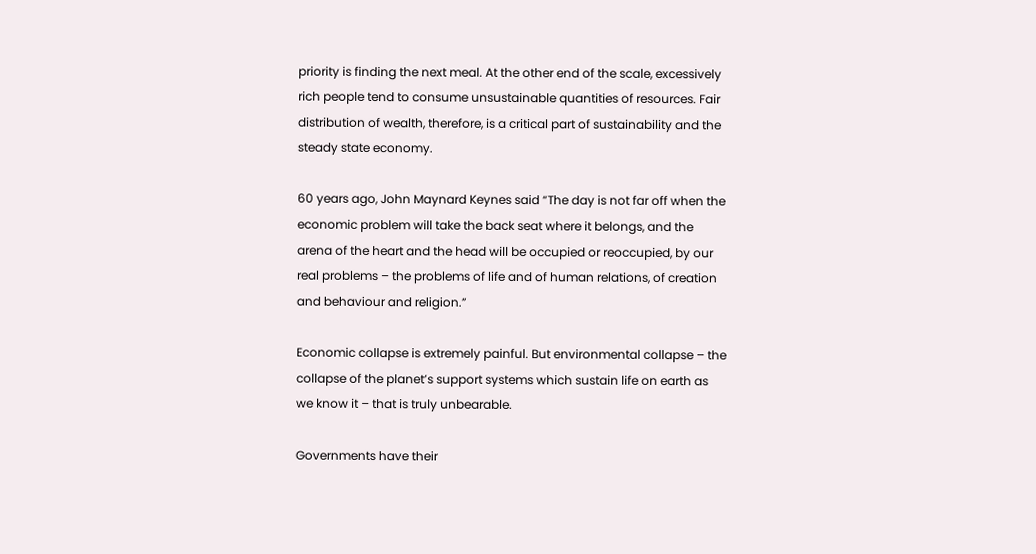priority is finding the next meal. At the other end of the scale, excessively rich people tend to consume unsustainable quantities of resources. Fair distribution of wealth, therefore, is a critical part of sustainability and the steady state economy.

60 years ago, John Maynard Keynes said “The day is not far off when the economic problem will take the back seat where it belongs, and the arena of the heart and the head will be occupied or reoccupied, by our real problems – the problems of life and of human relations, of creation and behaviour and religion.”

Economic collapse is extremely painful. But environmental collapse – the collapse of the planet’s support systems which sustain life on earth as we know it – that is truly unbearable.

Governments have their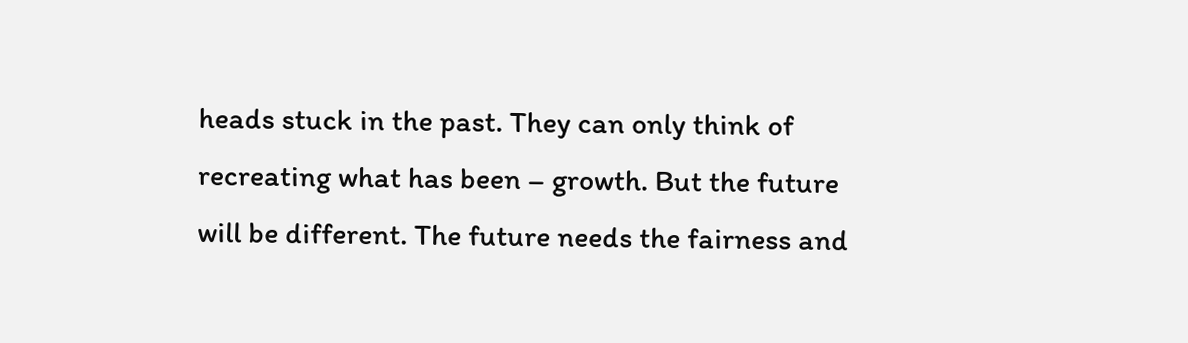heads stuck in the past. They can only think of recreating what has been – growth. But the future will be different. The future needs the fairness and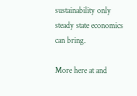sustainability only steady state economics can bring.

More here at and